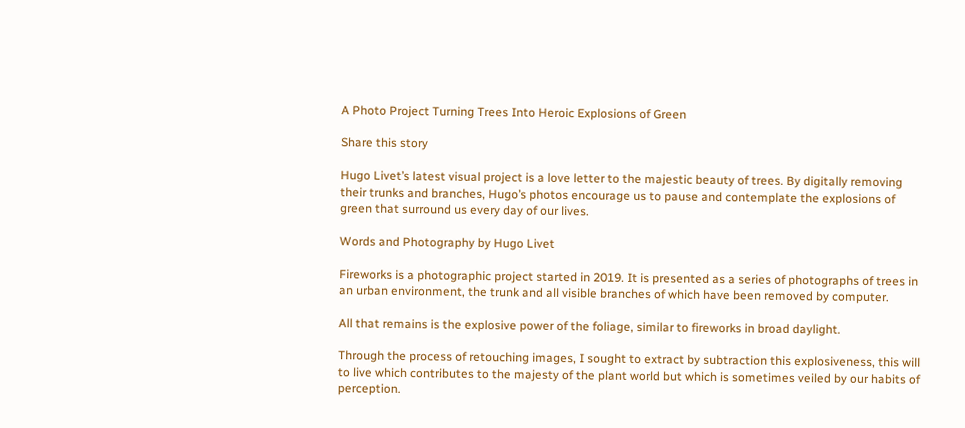A Photo Project Turning Trees Into Heroic Explosions of Green

Share this story

Hugo Livet’s latest visual project is a love letter to the majestic beauty of trees. By digitally removing their trunks and branches, Hugo’s photos encourage us to pause and contemplate the explosions of green that surround us every day of our lives.

Words and Photography by Hugo Livet

Fireworks is a photographic project started in 2019. It is presented as a series of photographs of trees in an urban environment, the trunk and all visible branches of which have been removed by computer.

All that remains is the explosive power of the foliage, similar to fireworks in broad daylight.

Through the process of retouching images, I sought to extract by subtraction this explosiveness, this will to live which contributes to the majesty of the plant world but which is sometimes veiled by our habits of perception.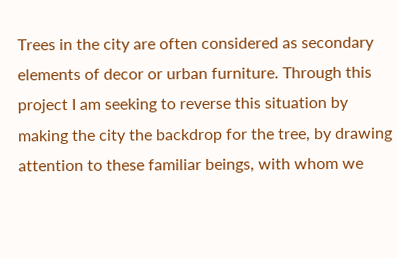Trees in the city are often considered as secondary elements of decor or urban furniture. Through this project I am seeking to reverse this situation by making the city the backdrop for the tree, by drawing attention to these familiar beings, with whom we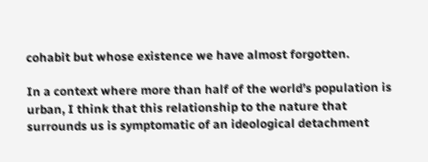cohabit but whose existence we have almost forgotten.

In a context where more than half of the world’s population is urban, I think that this relationship to the nature that surrounds us is symptomatic of an ideological detachment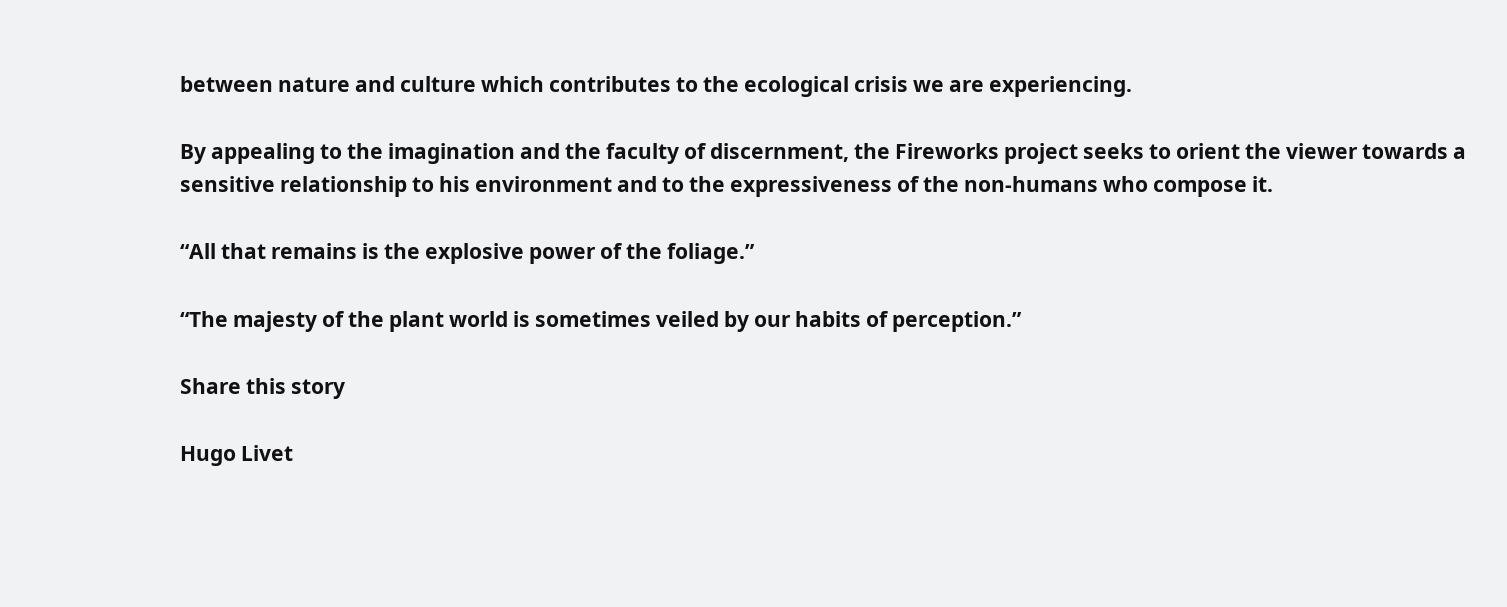between nature and culture which contributes to the ecological crisis we are experiencing.

By appealing to the imagination and the faculty of discernment, the Fireworks project seeks to orient the viewer towards a sensitive relationship to his environment and to the expressiveness of the non-humans who compose it.

“All that remains is the explosive power of the foliage.”

“The majesty of the plant world is sometimes veiled by our habits of perception.”

Share this story

Hugo Livet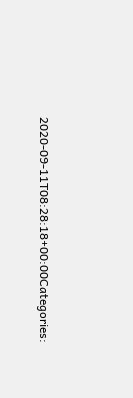2020-09-11T08:28:18+00:00Categories: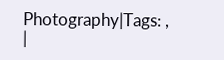Photography|Tags: , |